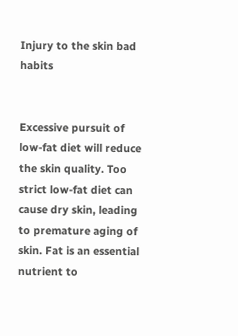Injury to the skin bad habits


Excessive pursuit of low-fat diet will reduce the skin quality. Too strict low-fat diet can cause dry skin, leading to premature aging of skin. Fat is an essential nutrient to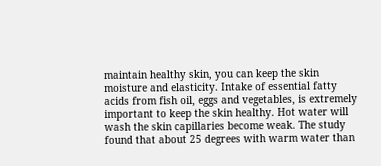maintain healthy skin, you can keep the skin moisture and elasticity. Intake of essential fatty acids from fish oil, eggs and vegetables, is extremely important to keep the skin healthy. Hot water will wash the skin capillaries become weak. The study found that about 25 degrees with warm water than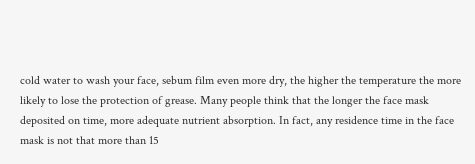cold water to wash your face, sebum film even more dry, the higher the temperature the more likely to lose the protection of grease. Many people think that the longer the face mask deposited on time, more adequate nutrient absorption. In fact, any residence time in the face mask is not that more than 15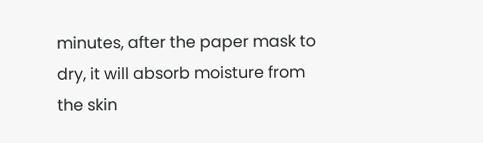minutes, after the paper mask to dry, it will absorb moisture from the skin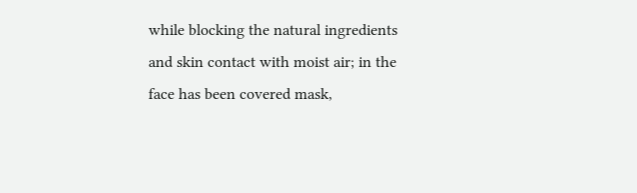while blocking the natural ingredients and skin contact with moist air; in the face has been covered mask,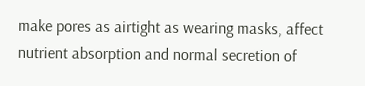make pores as airtight as wearing masks, affect nutrient absorption and normal secretion of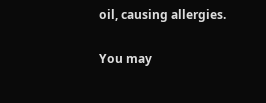oil, causing allergies.

You may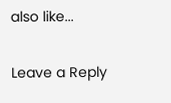also like...

Leave a Reply